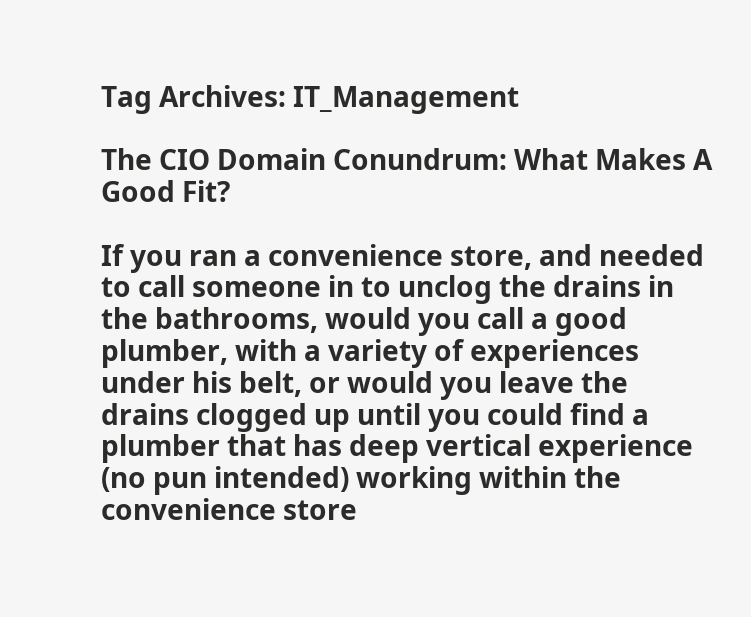Tag Archives: IT_Management

The CIO Domain Conundrum: What Makes A Good Fit?

If you ran a convenience store, and needed to call someone in to unclog the drains in the bathrooms, would you call a good plumber, with a variety of experiences under his belt, or would you leave the drains clogged up until you could find a plumber that has deep vertical experience (no pun intended) working within the convenience store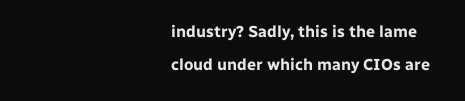industry? Sadly, this is the lame cloud under which many CIOs are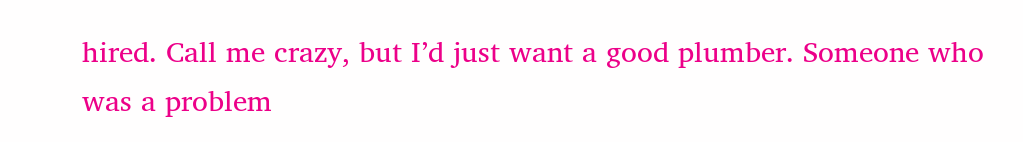hired. Call me crazy, but I’d just want a good plumber. Someone who was a problem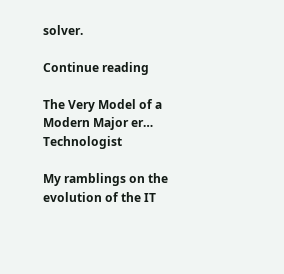solver.

Continue reading

The Very Model of a Modern Major er… Technologist

My ramblings on the evolution of the IT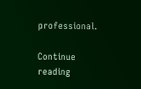professional.

Continue reading